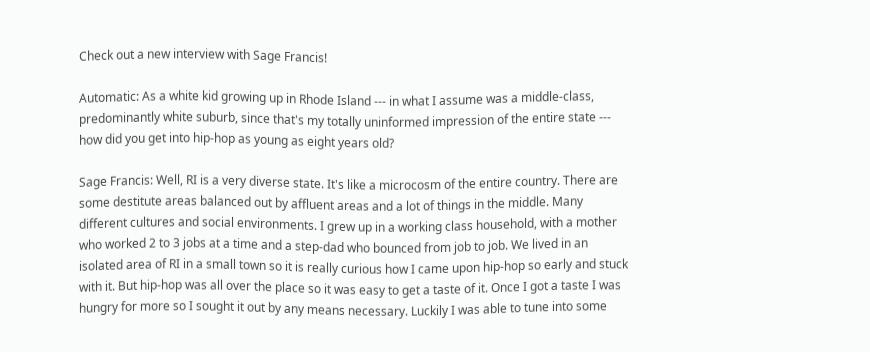Check out a new interview with Sage Francis!

Automatic: As a white kid growing up in Rhode Island --- in what I assume was a middle-class, predominantly white suburb, since that's my totally uninformed impression of the entire state --- how did you get into hip-hop as young as eight years old?

Sage Francis: Well, RI is a very diverse state. It's like a microcosm of the entire country. There are some destitute areas balanced out by affluent areas and a lot of things in the middle. Many different cultures and social environments. I grew up in a working class household, with a mother who worked 2 to 3 jobs at a time and a step-dad who bounced from job to job. We lived in an isolated area of RI in a small town so it is really curious how I came upon hip-hop so early and stuck with it. But hip-hop was all over the place so it was easy to get a taste of it. Once I got a taste I was hungry for more so I sought it out by any means necessary. Luckily I was able to tune into some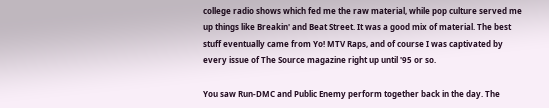college radio shows which fed me the raw material, while pop culture served me up things like Breakin' and Beat Street. It was a good mix of material. The best stuff eventually came from Yo! MTV Raps, and of course I was captivated by every issue of The Source magazine right up until '95 or so.

You saw Run-DMC and Public Enemy perform together back in the day. The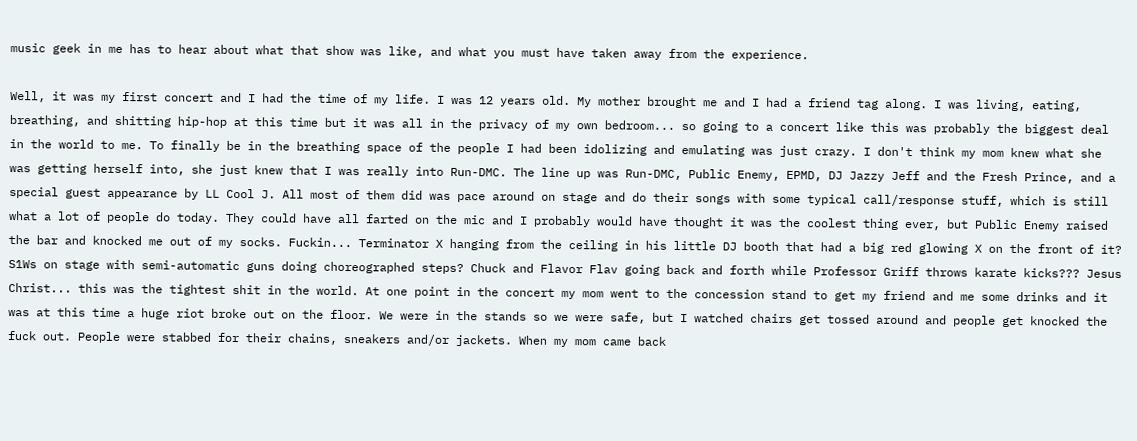music geek in me has to hear about what that show was like, and what you must have taken away from the experience.

Well, it was my first concert and I had the time of my life. I was 12 years old. My mother brought me and I had a friend tag along. I was living, eating, breathing, and shitting hip-hop at this time but it was all in the privacy of my own bedroom... so going to a concert like this was probably the biggest deal in the world to me. To finally be in the breathing space of the people I had been idolizing and emulating was just crazy. I don't think my mom knew what she was getting herself into, she just knew that I was really into Run-DMC. The line up was Run-DMC, Public Enemy, EPMD, DJ Jazzy Jeff and the Fresh Prince, and a special guest appearance by LL Cool J. All most of them did was pace around on stage and do their songs with some typical call/response stuff, which is still what a lot of people do today. They could have all farted on the mic and I probably would have thought it was the coolest thing ever, but Public Enemy raised the bar and knocked me out of my socks. Fuckin... Terminator X hanging from the ceiling in his little DJ booth that had a big red glowing X on the front of it? S1Ws on stage with semi-automatic guns doing choreographed steps? Chuck and Flavor Flav going back and forth while Professor Griff throws karate kicks??? Jesus Christ... this was the tightest shit in the world. At one point in the concert my mom went to the concession stand to get my friend and me some drinks and it was at this time a huge riot broke out on the floor. We were in the stands so we were safe, but I watched chairs get tossed around and people get knocked the fuck out. People were stabbed for their chains, sneakers and/or jackets. When my mom came back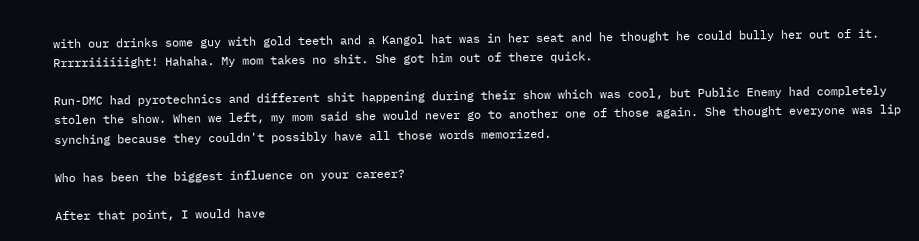with our drinks some guy with gold teeth and a Kangol hat was in her seat and he thought he could bully her out of it. Rrrrriiiiiight! Hahaha. My mom takes no shit. She got him out of there quick.

Run-DMC had pyrotechnics and different shit happening during their show which was cool, but Public Enemy had completely stolen the show. When we left, my mom said she would never go to another one of those again. She thought everyone was lip synching because they couldn't possibly have all those words memorized.

Who has been the biggest influence on your career?

After that point, I would have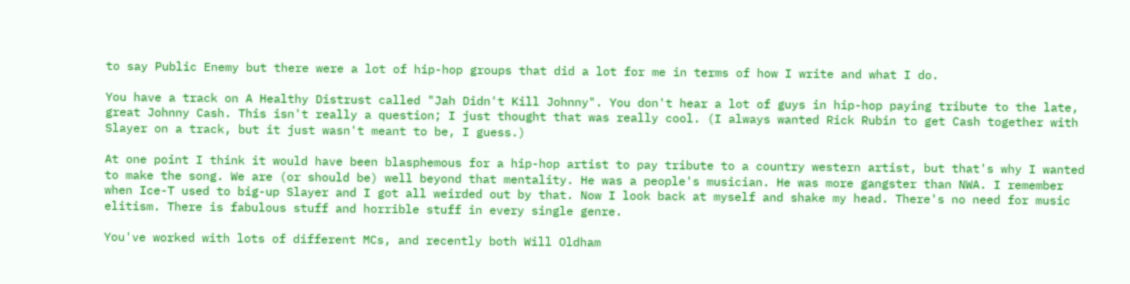to say Public Enemy but there were a lot of hip-hop groups that did a lot for me in terms of how I write and what I do.

You have a track on A Healthy Distrust called "Jah Didn't Kill Johnny". You don't hear a lot of guys in hip-hop paying tribute to the late, great Johnny Cash. This isn't really a question; I just thought that was really cool. (I always wanted Rick Rubin to get Cash together with Slayer on a track, but it just wasn't meant to be, I guess.)

At one point I think it would have been blasphemous for a hip-hop artist to pay tribute to a country western artist, but that's why I wanted to make the song. We are (or should be) well beyond that mentality. He was a people's musician. He was more gangster than NWA. I remember when Ice-T used to big-up Slayer and I got all weirded out by that. Now I look back at myself and shake my head. There's no need for music elitism. There is fabulous stuff and horrible stuff in every single genre.

You've worked with lots of different MCs, and recently both Will Oldham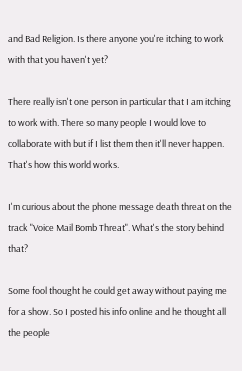and Bad Religion. Is there anyone you're itching to work with that you haven't yet?

There really isn't one person in particular that I am itching to work with. There so many people I would love to collaborate with but if I list them then it'll never happen. That's how this world works.

I'm curious about the phone message death threat on the track "Voice Mail Bomb Threat". What's the story behind that?

Some fool thought he could get away without paying me for a show. So I posted his info online and he thought all the people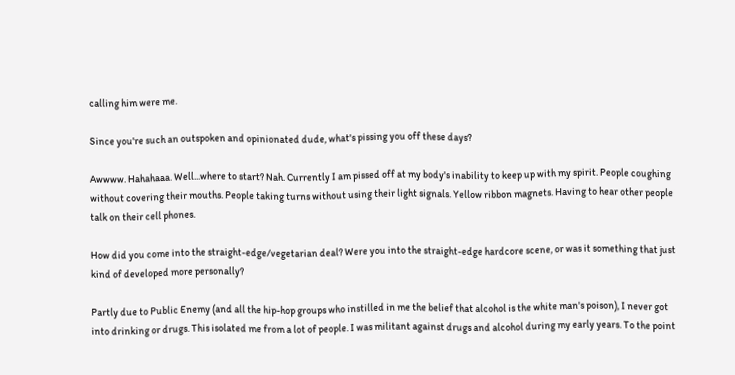calling him were me.

Since you're such an outspoken and opinionated dude, what's pissing you off these days?

Awwww. Hahahaaa. Well...where to start? Nah. Currently I am pissed off at my body's inability to keep up with my spirit. People coughing without covering their mouths. People taking turns without using their light signals. Yellow ribbon magnets. Having to hear other people talk on their cell phones.

How did you come into the straight-edge/vegetarian deal? Were you into the straight-edge hardcore scene, or was it something that just kind of developed more personally?

Partly due to Public Enemy (and all the hip-hop groups who instilled in me the belief that alcohol is the white man's poison), I never got into drinking or drugs. This isolated me from a lot of people. I was militant against drugs and alcohol during my early years. To the point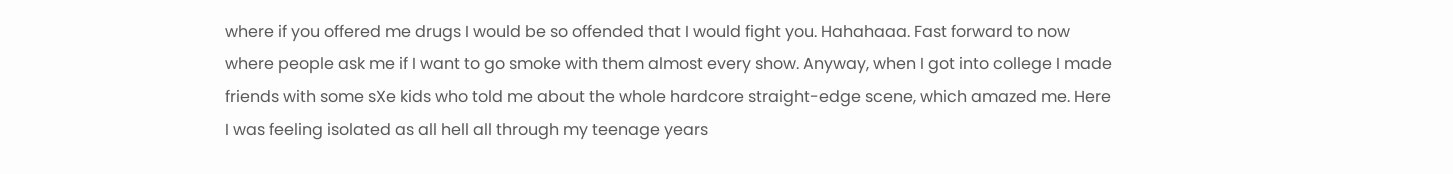where if you offered me drugs I would be so offended that I would fight you. Hahahaaa. Fast forward to now where people ask me if I want to go smoke with them almost every show. Anyway, when I got into college I made friends with some sXe kids who told me about the whole hardcore straight-edge scene, which amazed me. Here I was feeling isolated as all hell all through my teenage years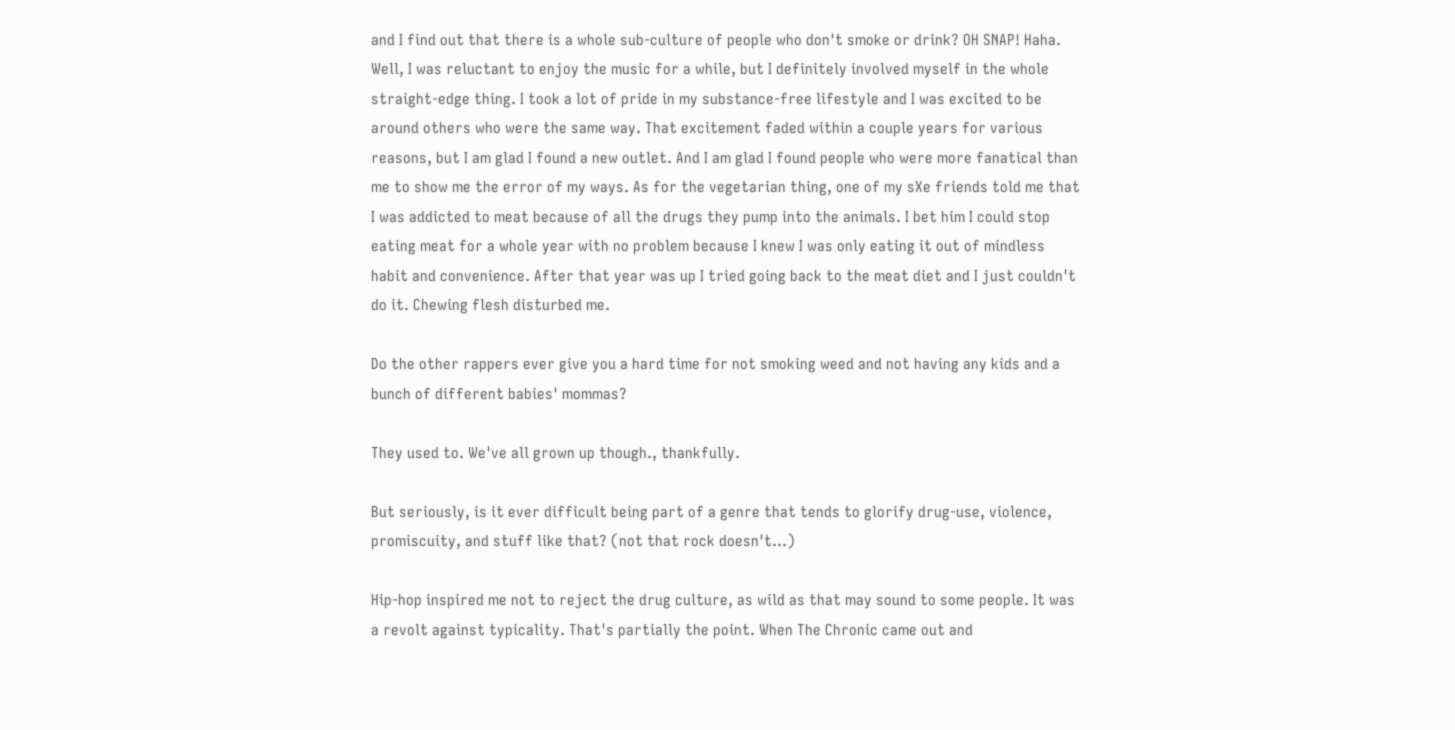and I find out that there is a whole sub-culture of people who don't smoke or drink? OH SNAP! Haha. Well, I was reluctant to enjoy the music for a while, but I definitely involved myself in the whole straight-edge thing. I took a lot of pride in my substance-free lifestyle and I was excited to be around others who were the same way. That excitement faded within a couple years for various reasons, but I am glad I found a new outlet. And I am glad I found people who were more fanatical than me to show me the error of my ways. As for the vegetarian thing, one of my sXe friends told me that I was addicted to meat because of all the drugs they pump into the animals. I bet him I could stop eating meat for a whole year with no problem because I knew I was only eating it out of mindless habit and convenience. After that year was up I tried going back to the meat diet and I just couldn't do it. Chewing flesh disturbed me.

Do the other rappers ever give you a hard time for not smoking weed and not having any kids and a bunch of different babies' mommas?

They used to. We've all grown up though., thankfully.

But seriously, is it ever difficult being part of a genre that tends to glorify drug-use, violence, promiscuity, and stuff like that? (not that rock doesn't...)

Hip-hop inspired me not to reject the drug culture, as wild as that may sound to some people. It was a revolt against typicality. That's partially the point. When The Chronic came out and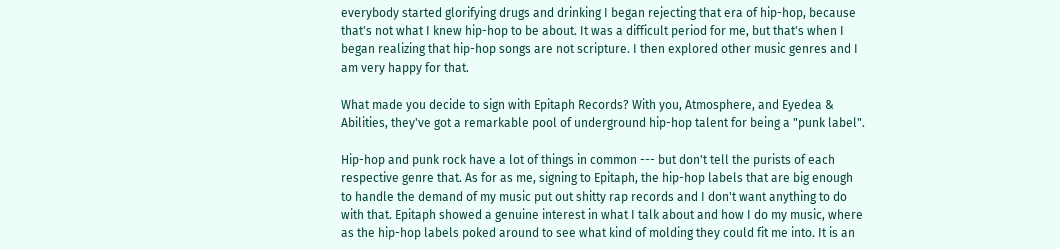everybody started glorifying drugs and drinking I began rejecting that era of hip-hop, because that's not what I knew hip-hop to be about. It was a difficult period for me, but that's when I began realizing that hip-hop songs are not scripture. I then explored other music genres and I am very happy for that.

What made you decide to sign with Epitaph Records? With you, Atmosphere, and Eyedea & Abilities, they've got a remarkable pool of underground hip-hop talent for being a "punk label".

Hip-hop and punk rock have a lot of things in common --- but don't tell the purists of each respective genre that. As for as me, signing to Epitaph, the hip-hop labels that are big enough to handle the demand of my music put out shitty rap records and I don't want anything to do with that. Epitaph showed a genuine interest in what I talk about and how I do my music, where as the hip-hop labels poked around to see what kind of molding they could fit me into. It is an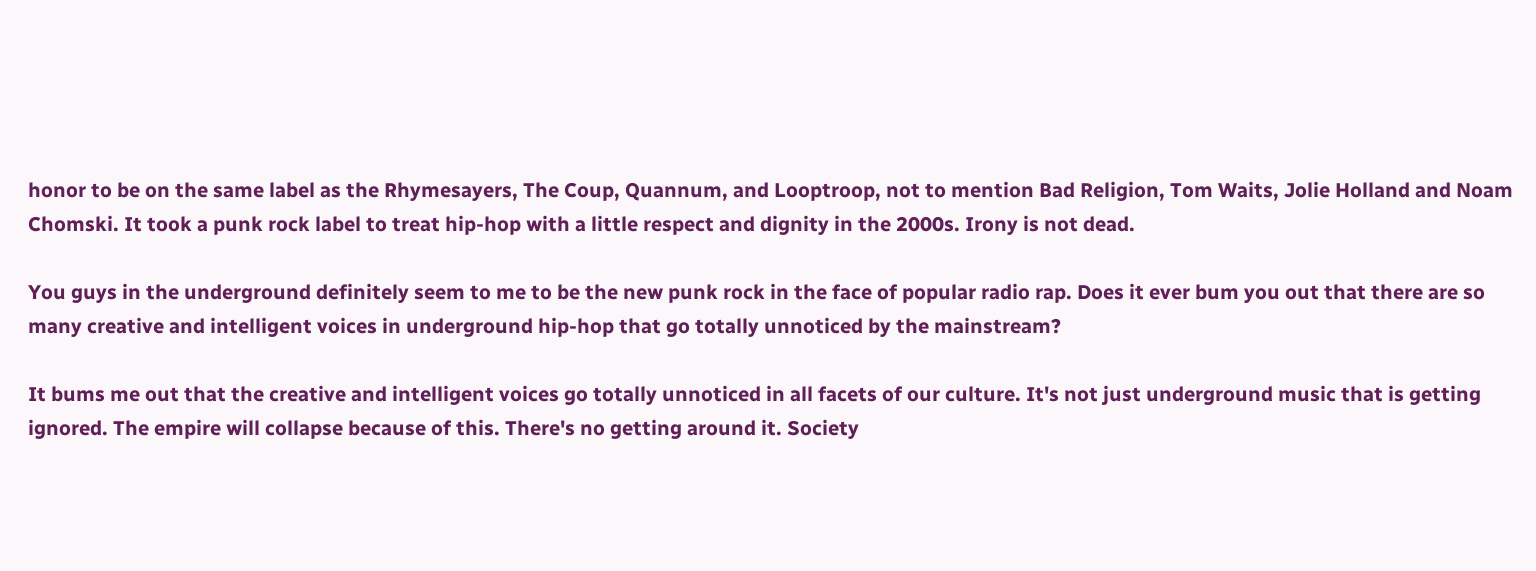honor to be on the same label as the Rhymesayers, The Coup, Quannum, and Looptroop, not to mention Bad Religion, Tom Waits, Jolie Holland and Noam Chomski. It took a punk rock label to treat hip-hop with a little respect and dignity in the 2000s. Irony is not dead.

You guys in the underground definitely seem to me to be the new punk rock in the face of popular radio rap. Does it ever bum you out that there are so many creative and intelligent voices in underground hip-hop that go totally unnoticed by the mainstream?

It bums me out that the creative and intelligent voices go totally unnoticed in all facets of our culture. It's not just underground music that is getting ignored. The empire will collapse because of this. There's no getting around it. Society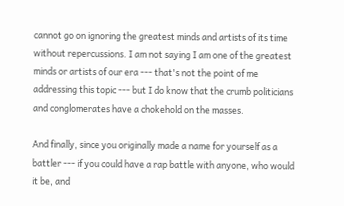cannot go on ignoring the greatest minds and artists of its time without repercussions. I am not saying I am one of the greatest minds or artists of our era --- that's not the point of me addressing this topic --- but I do know that the crumb politicians and conglomerates have a chokehold on the masses.

And finally, since you originally made a name for yourself as a battler --- if you could have a rap battle with anyone, who would it be, and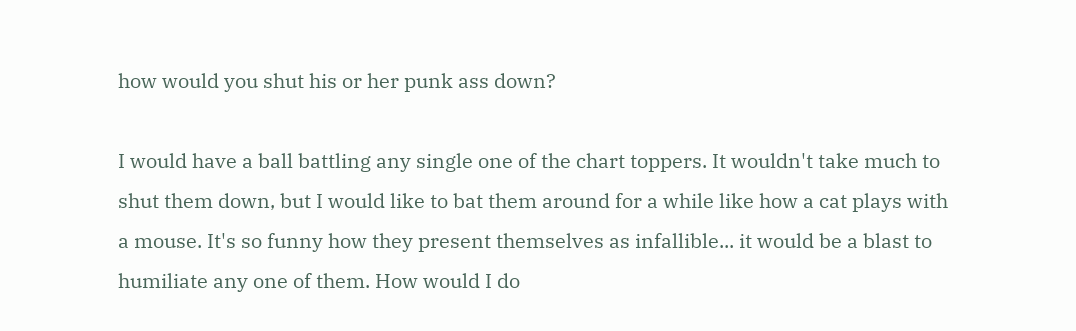how would you shut his or her punk ass down?

I would have a ball battling any single one of the chart toppers. It wouldn't take much to shut them down, but I would like to bat them around for a while like how a cat plays with a mouse. It's so funny how they present themselves as infallible... it would be a blast to humiliate any one of them. How would I do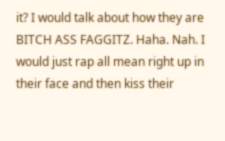it? I would talk about how they are BITCH ASS FAGGITZ. Haha. Nah. I would just rap all mean right up in their face and then kiss their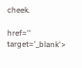cheek.

href='' target='_blank'>